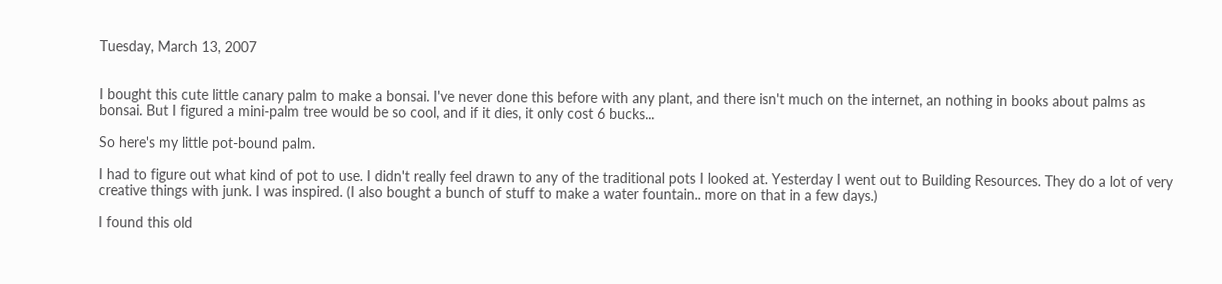Tuesday, March 13, 2007


I bought this cute little canary palm to make a bonsai. I've never done this before with any plant, and there isn't much on the internet, an nothing in books about palms as bonsai. But I figured a mini-palm tree would be so cool, and if it dies, it only cost 6 bucks...

So here's my little pot-bound palm.

I had to figure out what kind of pot to use. I didn't really feel drawn to any of the traditional pots I looked at. Yesterday I went out to Building Resources. They do a lot of very creative things with junk. I was inspired. (I also bought a bunch of stuff to make a water fountain.. more on that in a few days.)

I found this old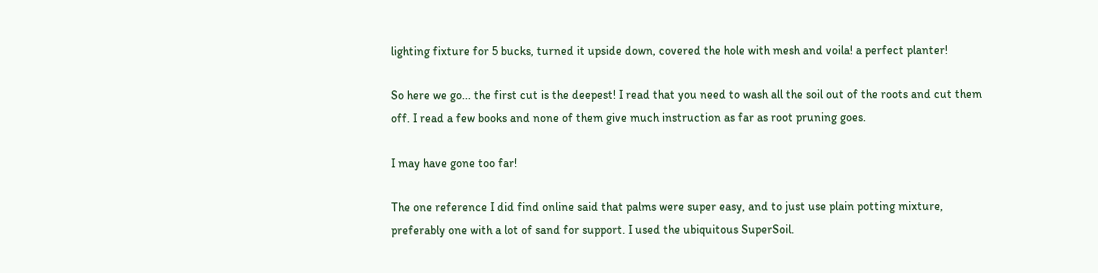lighting fixture for 5 bucks, turned it upside down, covered the hole with mesh and voila! a perfect planter!

So here we go... the first cut is the deepest! I read that you need to wash all the soil out of the roots and cut them off. I read a few books and none of them give much instruction as far as root pruning goes.

I may have gone too far!

The one reference I did find online said that palms were super easy, and to just use plain potting mixture, preferably one with a lot of sand for support. I used the ubiquitous SuperSoil.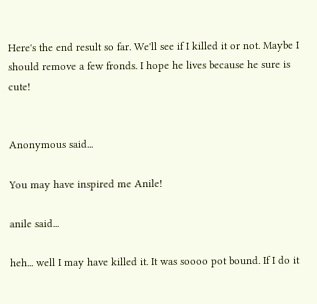Here's the end result so far. We'll see if I killed it or not. Maybe I should remove a few fronds. I hope he lives because he sure is cute!


Anonymous said...

You may have inspired me Anile!

anile said...

heh... well I may have killed it. It was soooo pot bound. If I do it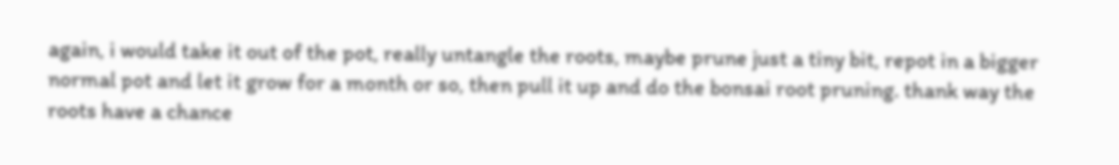again, i would take it out of the pot, really untangle the roots, maybe prune just a tiny bit, repot in a bigger normal pot and let it grow for a month or so, then pull it up and do the bonsai root pruning. thank way the roots have a chance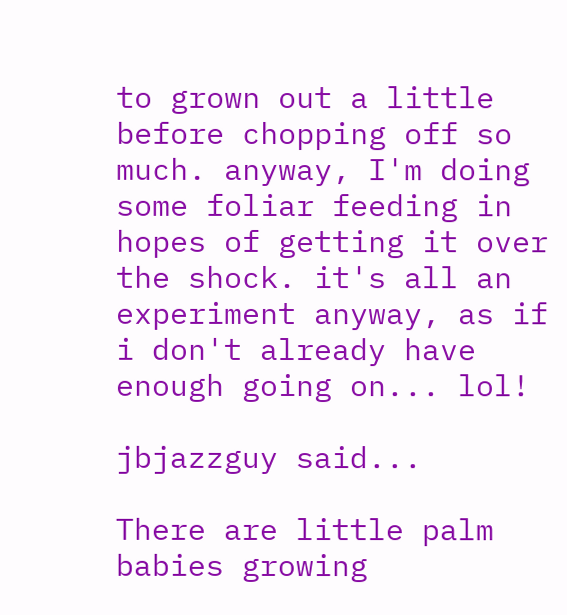to grown out a little before chopping off so much. anyway, I'm doing some foliar feeding in hopes of getting it over the shock. it's all an experiment anyway, as if i don't already have enough going on... lol!

jbjazzguy said...

There are little palm babies growing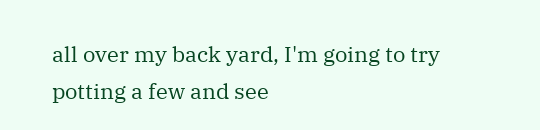all over my back yard, I'm going to try potting a few and see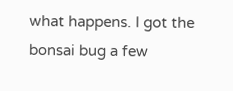what happens. I got the bonsai bug a few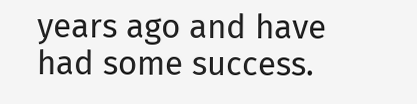years ago and have had some success.